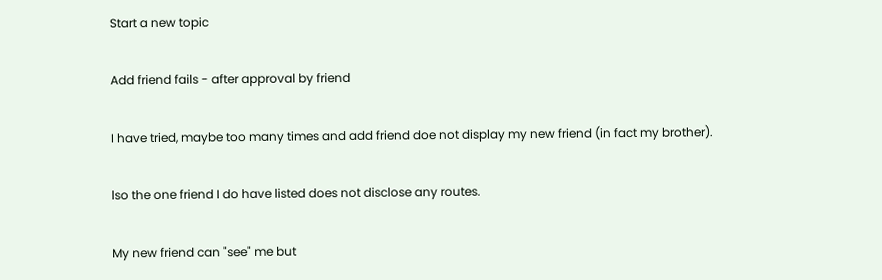Start a new topic

Add friend fails - after approval by friend

I have tried, maybe too many times and add friend doe not display my new friend (in fact my brother).

lso the one friend I do have listed does not disclose any routes.

My new friend can "see" me but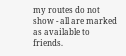my routes do not show - all are marked as available to friends.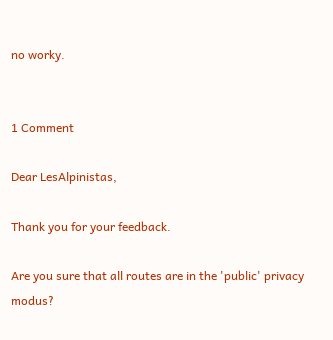no worky.


1 Comment

Dear LesAlpinistas,

Thank you for your feedback.

Are you sure that all routes are in the 'public' privacy modus?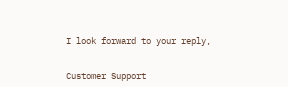I look forward to your reply,


Customer Support